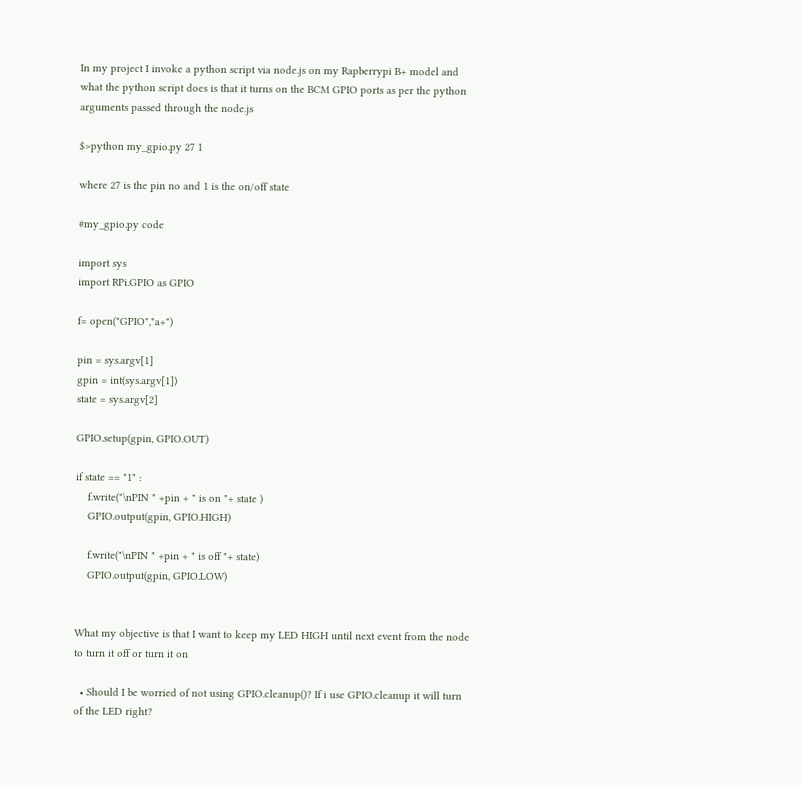In my project I invoke a python script via node.js on my Rapberrypi B+ model and what the python script does is that it turns on the BCM GPIO ports as per the python arguments passed through the node.js

$>python my_gpio.py 27 1

where 27 is the pin no and 1 is the on/off state

#my_gpio.py code

import sys
import RPi.GPIO as GPIO

f= open("GPIO","a+")

pin = sys.argv[1]
gpin = int(sys.argv[1])
state = sys.argv[2]

GPIO.setup(gpin, GPIO.OUT)

if state == "1" :
    f.write("\nPIN " +pin + " is on "+ state )
    GPIO.output(gpin, GPIO.HIGH)

    f.write("\nPIN " +pin + " is off "+ state)
    GPIO.output(gpin, GPIO.LOW)


What my objective is that I want to keep my LED HIGH until next event from the node to turn it off or turn it on

  • Should I be worried of not using GPIO.cleanup()? If i use GPIO.cleanup it will turn of the LED right?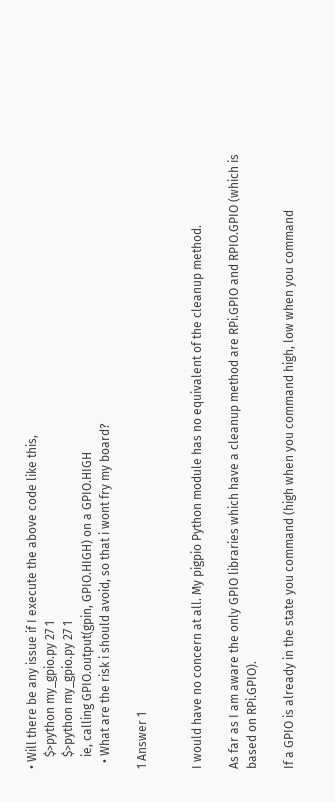• Will there be any issue if I execute the above code like this,
    $>python my_gpio.py 27 1
    $>python my_gpio.py 27 1
    ie, calling GPIO.output(gpin, GPIO.HIGH) on a GPIO.HIGH
  • What are the risk i should avoid, so that i wont fry my board?

1 Answer 1


I would have no concern at all. My pigpio Python module has no equivalent of the cleanup method.

As far as I am aware the only GPIO libraries which have a cleanup method are RPi.GPIO and RPIO.GPIO (which is based on RPi.GPIO).

If a GPIO is already in the state you command (high when you command high, low when you command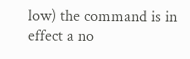low) the command is in effect a no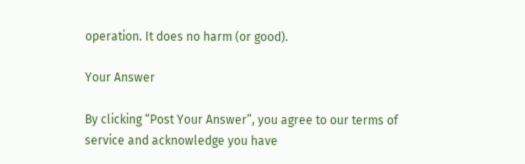operation. It does no harm (or good).

Your Answer

By clicking “Post Your Answer”, you agree to our terms of service and acknowledge you have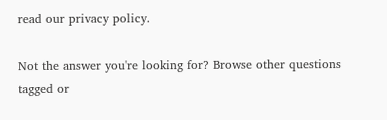read our privacy policy.

Not the answer you're looking for? Browse other questions tagged or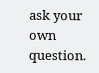ask your own question.